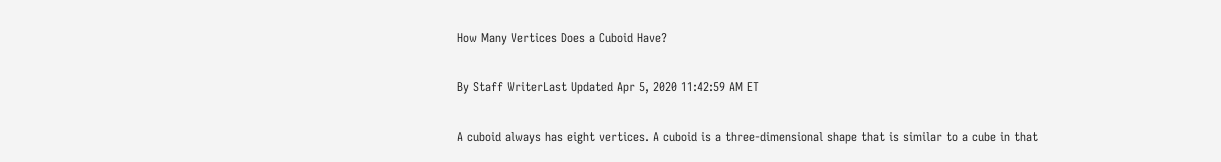How Many Vertices Does a Cuboid Have?

By Staff WriterLast Updated Apr 5, 2020 11:42:59 AM ET

A cuboid always has eight vertices. A cuboid is a three-dimensional shape that is similar to a cube in that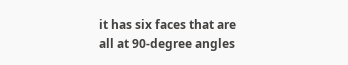it has six faces that are all at 90-degree angles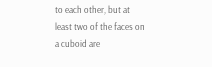to each other, but at least two of the faces on a cuboid are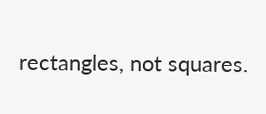rectangles, not squares.